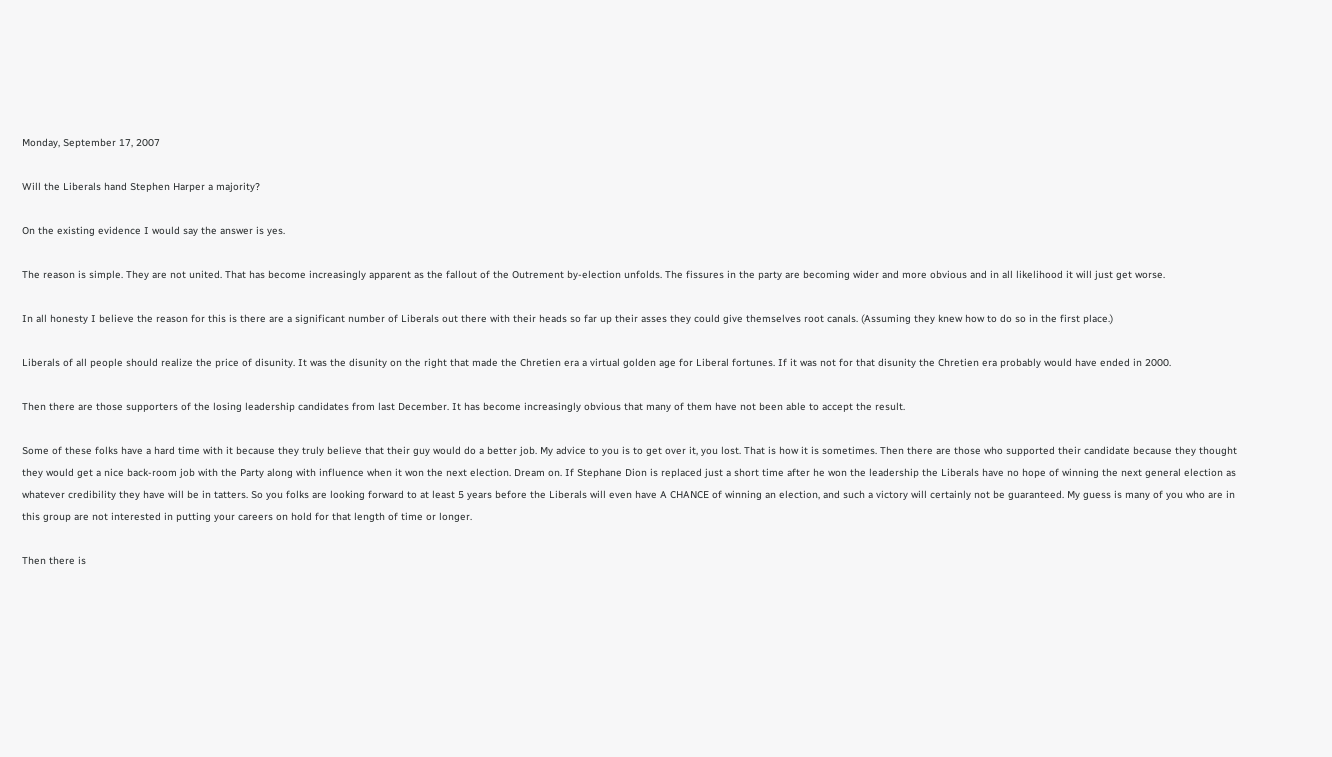Monday, September 17, 2007

Will the Liberals hand Stephen Harper a majority?

On the existing evidence I would say the answer is yes.

The reason is simple. They are not united. That has become increasingly apparent as the fallout of the Outrement by-election unfolds. The fissures in the party are becoming wider and more obvious and in all likelihood it will just get worse.

In all honesty I believe the reason for this is there are a significant number of Liberals out there with their heads so far up their asses they could give themselves root canals. (Assuming they knew how to do so in the first place.)

Liberals of all people should realize the price of disunity. It was the disunity on the right that made the Chretien era a virtual golden age for Liberal fortunes. If it was not for that disunity the Chretien era probably would have ended in 2000.

Then there are those supporters of the losing leadership candidates from last December. It has become increasingly obvious that many of them have not been able to accept the result.

Some of these folks have a hard time with it because they truly believe that their guy would do a better job. My advice to you is to get over it, you lost. That is how it is sometimes. Then there are those who supported their candidate because they thought they would get a nice back-room job with the Party along with influence when it won the next election. Dream on. If Stephane Dion is replaced just a short time after he won the leadership the Liberals have no hope of winning the next general election as whatever credibility they have will be in tatters. So you folks are looking forward to at least 5 years before the Liberals will even have A CHANCE of winning an election, and such a victory will certainly not be guaranteed. My guess is many of you who are in this group are not interested in putting your careers on hold for that length of time or longer.

Then there is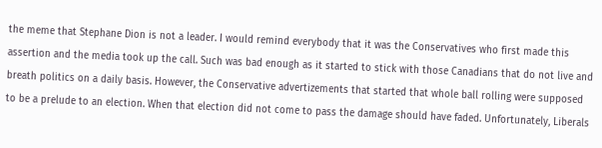the meme that Stephane Dion is not a leader. I would remind everybody that it was the Conservatives who first made this assertion and the media took up the call. Such was bad enough as it started to stick with those Canadians that do not live and breath politics on a daily basis. However, the Conservative advertizements that started that whole ball rolling were supposed to be a prelude to an election. When that election did not come to pass the damage should have faded. Unfortunately, Liberals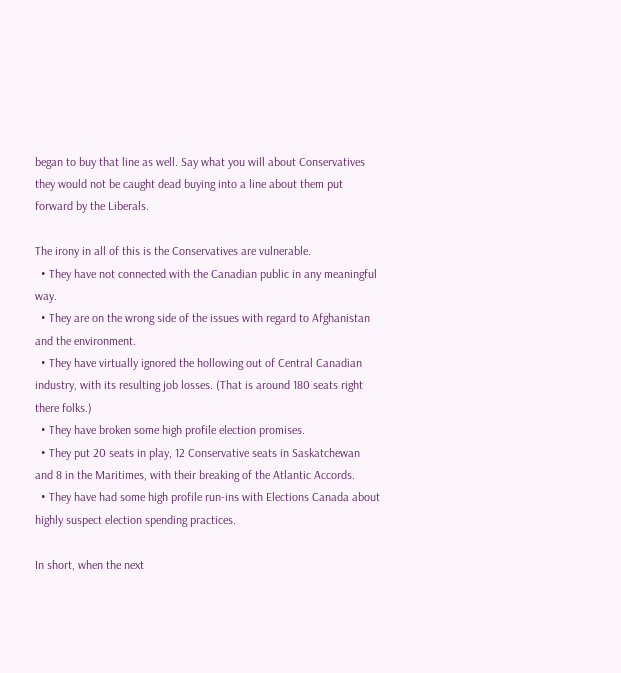began to buy that line as well. Say what you will about Conservatives they would not be caught dead buying into a line about them put forward by the Liberals.

The irony in all of this is the Conservatives are vulnerable.
  • They have not connected with the Canadian public in any meaningful way.
  • They are on the wrong side of the issues with regard to Afghanistan and the environment.
  • They have virtually ignored the hollowing out of Central Canadian industry, with its resulting job losses. (That is around 180 seats right there folks.)
  • They have broken some high profile election promises.
  • They put 20 seats in play, 12 Conservative seats in Saskatchewan and 8 in the Maritimes, with their breaking of the Atlantic Accords.
  • They have had some high profile run-ins with Elections Canada about highly suspect election spending practices.

In short, when the next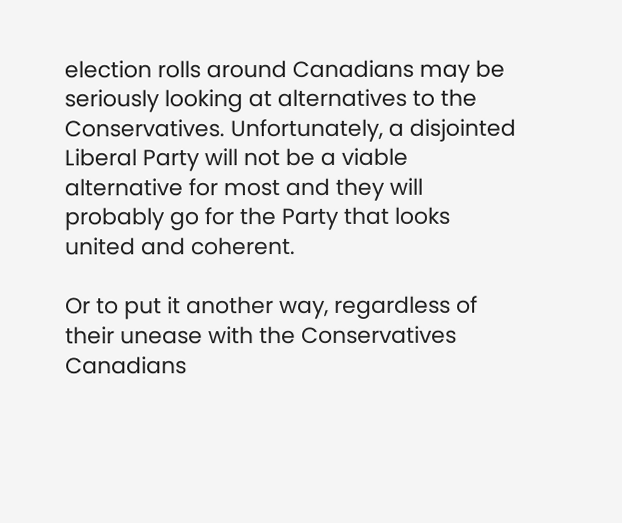election rolls around Canadians may be seriously looking at alternatives to the Conservatives. Unfortunately, a disjointed Liberal Party will not be a viable alternative for most and they will probably go for the Party that looks united and coherent.

Or to put it another way, regardless of their unease with the Conservatives Canadians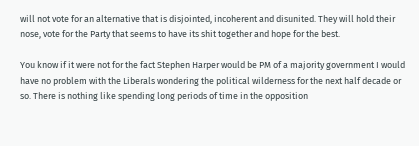will not vote for an alternative that is disjointed, incoherent and disunited. They will hold their nose, vote for the Party that seems to have its shit together and hope for the best.

You know if it were not for the fact Stephen Harper would be PM of a majority government I would have no problem with the Liberals wondering the political wilderness for the next half decade or so. There is nothing like spending long periods of time in the opposition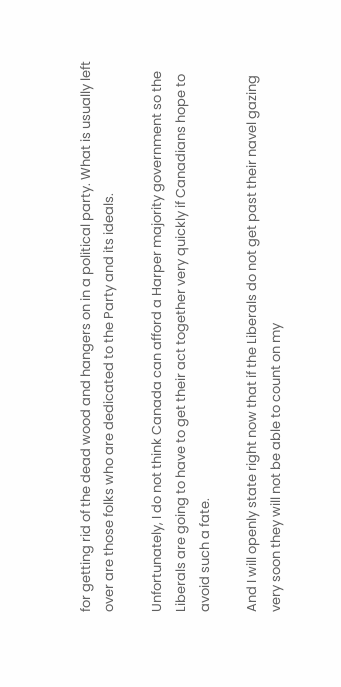for getting rid of the dead wood and hangers on in a political party. What is usually left over are those folks who are dedicated to the Party and its ideals.

Unfortunately, I do not think Canada can afford a Harper majority government so the Liberals are going to have to get their act together very quickly if Canadians hope to avoid such a fate.

And I will openly state right now that if the Liberals do not get past their navel gazing very soon they will not be able to count on my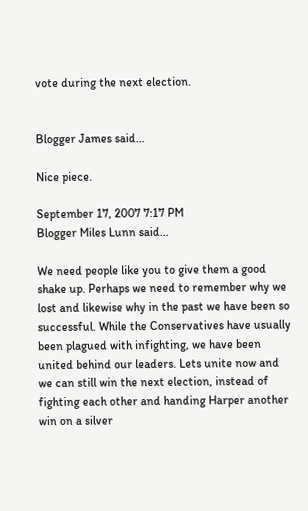vote during the next election.


Blogger James said...

Nice piece.

September 17, 2007 7:17 PM
Blogger Miles Lunn said...

We need people like you to give them a good shake up. Perhaps we need to remember why we lost and likewise why in the past we have been so successful. While the Conservatives have usually been plagued with infighting, we have been united behind our leaders. Lets unite now and we can still win the next election, instead of fighting each other and handing Harper another win on a silver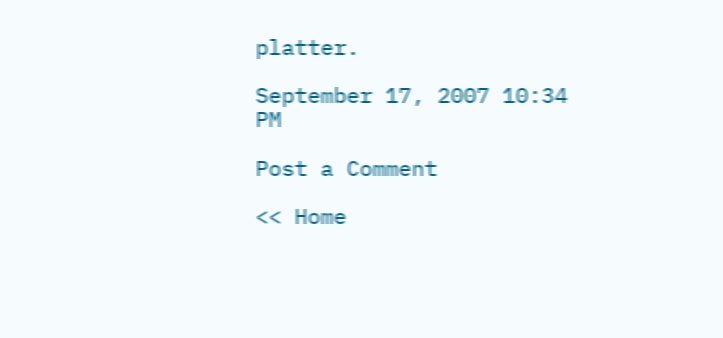platter.

September 17, 2007 10:34 PM

Post a Comment

<< Home